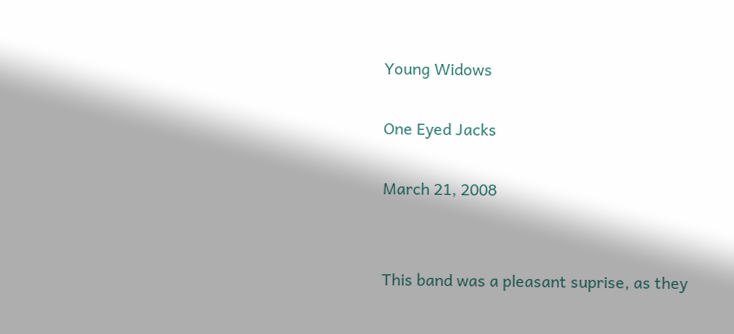Young Widows

One Eyed Jacks

March 21, 2008


This band was a pleasant suprise, as they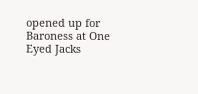opened up for Baroness at One Eyed Jacks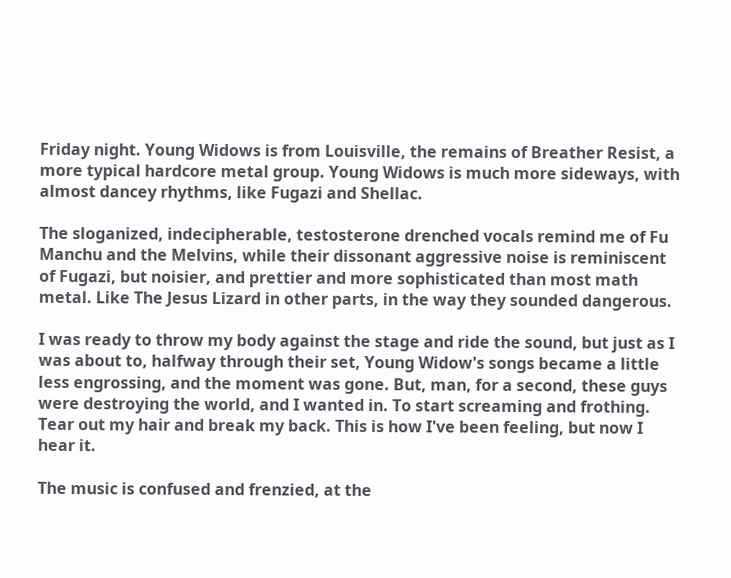Friday night. Young Widows is from Louisville, the remains of Breather Resist, a more typical hardcore metal group. Young Widows is much more sideways, with almost dancey rhythms, like Fugazi and Shellac.

The sloganized, indecipherable, testosterone drenched vocals remind me of Fu Manchu and the Melvins, while their dissonant aggressive noise is reminiscent of Fugazi, but noisier, and prettier and more sophisticated than most math metal. Like The Jesus Lizard in other parts, in the way they sounded dangerous.

I was ready to throw my body against the stage and ride the sound, but just as I was about to, halfway through their set, Young Widow's songs became a little less engrossing, and the moment was gone. But, man, for a second, these guys were destroying the world, and I wanted in. To start screaming and frothing. Tear out my hair and break my back. This is how I've been feeling, but now I hear it.

The music is confused and frenzied, at the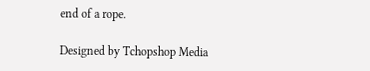end of a rope.

Designed by Tchopshop Media